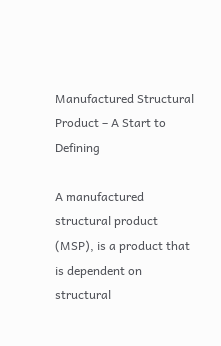Manufactured Structural Product – A Start to Defining

A manufactured structural product (MSP), is a product that is dependent on structural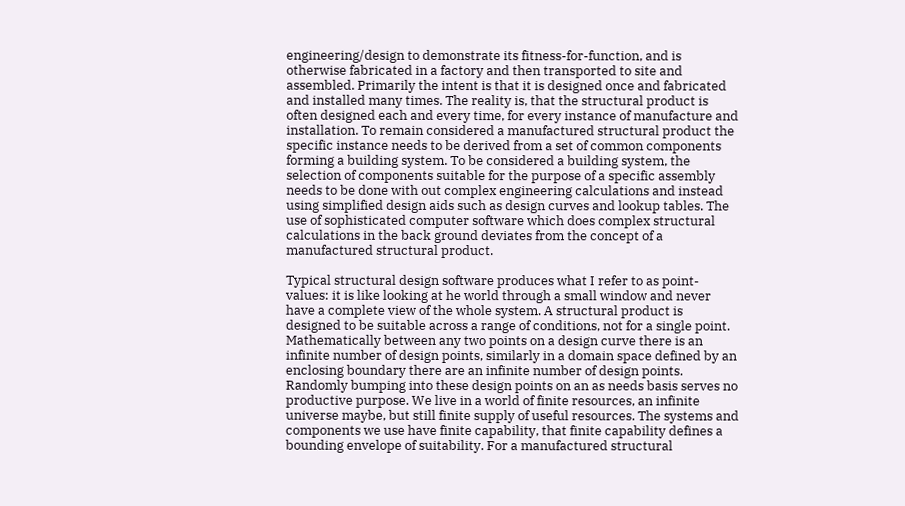engineering/design to demonstrate its fitness-for-function, and is otherwise fabricated in a factory and then transported to site and assembled. Primarily the intent is that it is designed once and fabricated and installed many times. The reality is, that the structural product is often designed each and every time, for every instance of manufacture and installation. To remain considered a manufactured structural product the specific instance needs to be derived from a set of common components forming a building system. To be considered a building system, the selection of components suitable for the purpose of a specific assembly needs to be done with out complex engineering calculations and instead using simplified design aids such as design curves and lookup tables. The use of sophisticated computer software which does complex structural calculations in the back ground deviates from the concept of a manufactured structural product.

Typical structural design software produces what I refer to as point-values: it is like looking at he world through a small window and never have a complete view of the whole system. A structural product is designed to be suitable across a range of conditions, not for a single point. Mathematically between any two points on a design curve there is an infinite number of design points, similarly in a domain space defined by an enclosing boundary there are an infinite number of design points. Randomly bumping into these design points on an as needs basis serves no productive purpose. We live in a world of finite resources, an infinite universe maybe, but still finite supply of useful resources. The systems and components we use have finite capability, that finite capability defines a bounding envelope of suitability. For a manufactured structural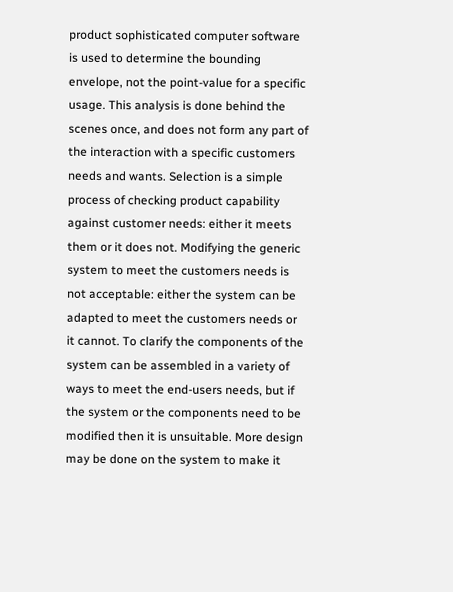product sophisticated computer software is used to determine the bounding envelope, not the point-value for a specific usage. This analysis is done behind the scenes once, and does not form any part of the interaction with a specific customers needs and wants. Selection is a simple process of checking product capability against customer needs: either it meets them or it does not. Modifying the generic system to meet the customers needs is not acceptable: either the system can be adapted to meet the customers needs or it cannot. To clarify the components of the system can be assembled in a variety of ways to meet the end-users needs, but if the system or the components need to be modified then it is unsuitable. More design may be done on the system to make it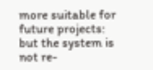more suitable for future projects: but the system is not re-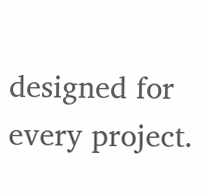designed for every project.